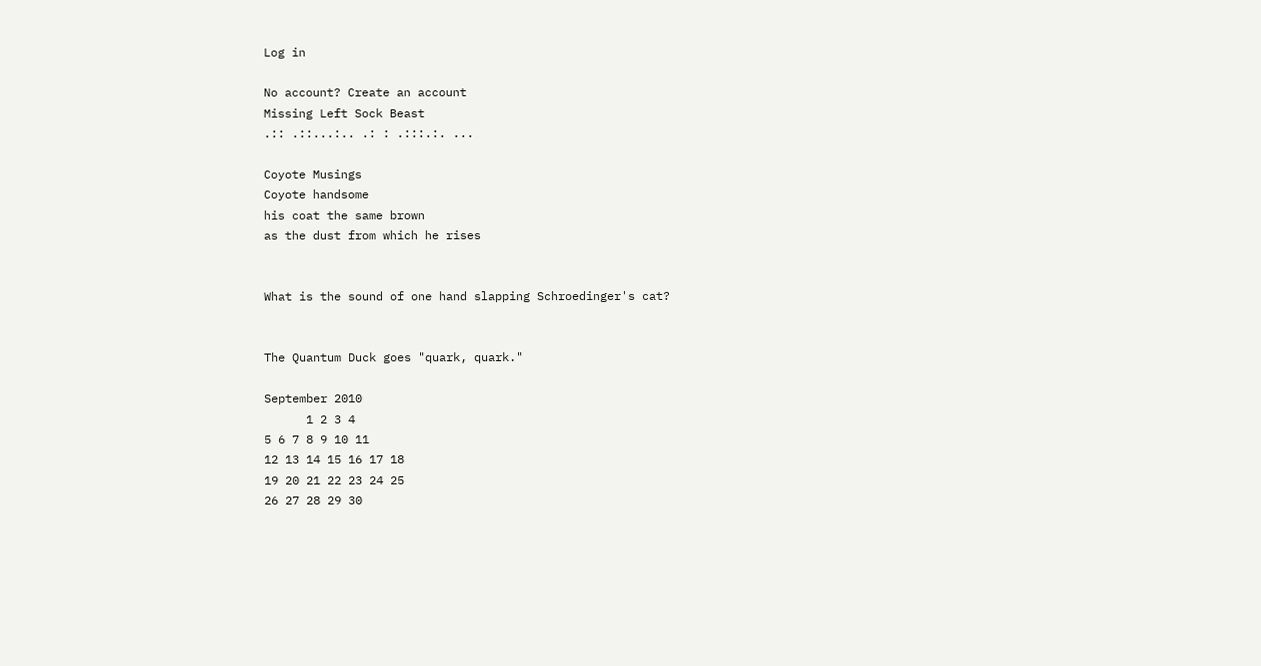Log in

No account? Create an account
Missing Left Sock Beast
.:: .::...:.. .: : .:::.:. ...

Coyote Musings
Coyote handsome
his coat the same brown
as the dust from which he rises


What is the sound of one hand slapping Schroedinger's cat?


The Quantum Duck goes "quark, quark."

September 2010
      1 2 3 4
5 6 7 8 9 10 11
12 13 14 15 16 17 18
19 20 21 22 23 24 25
26 27 28 29 30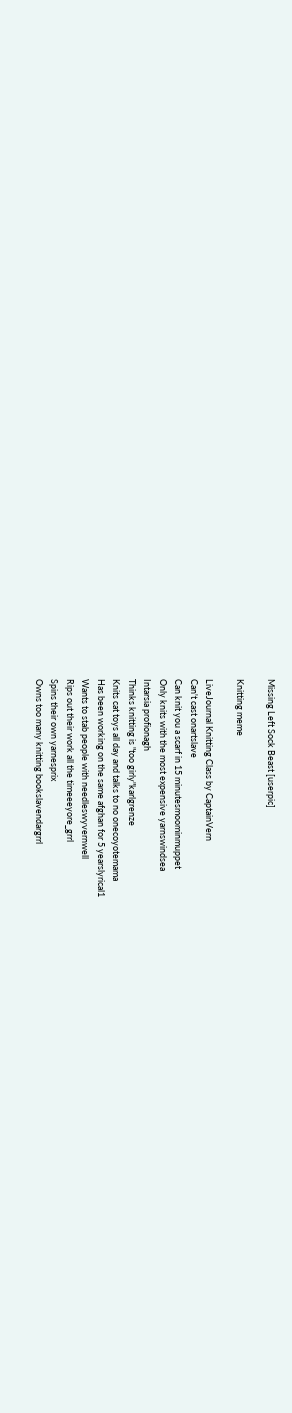Missing Left Sock Beast [userpic]

Knitting meme

LiveJournal Knitting Class by CaptainVern
Can't cast onartslave
Can knit you a scarf in 15 minutesmoominmuppet
Only knits with the most expensive yarnswindsea
Intarsia profionagh
Thinks knitting is "too girly"karlgrenze
Knits cat toys all day and talks to no onecoyotemama
Has been working on the same afghan for 5 yearslyrical1
Wants to stab people with needleswyvernwell
Rips out their work all the timeeeyore_grrl
Spins their own yarnesprix
Owns too many knitting bookslavendargrrl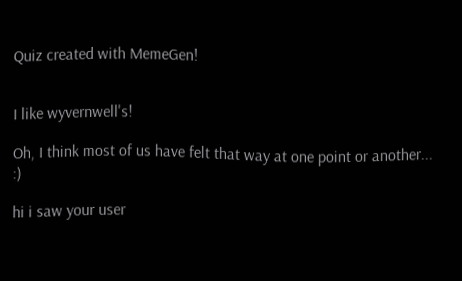Quiz created with MemeGen!


I like wyvernwell's!

Oh, I think most of us have felt that way at one point or another... :)

hi i saw your user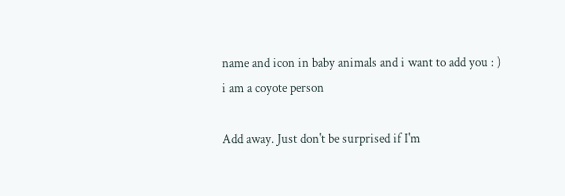name and icon in baby animals and i want to add you : )
i am a coyote person

Add away. Just don't be surprised if I'm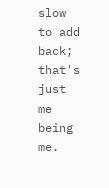slow to add back; that's just me being me.